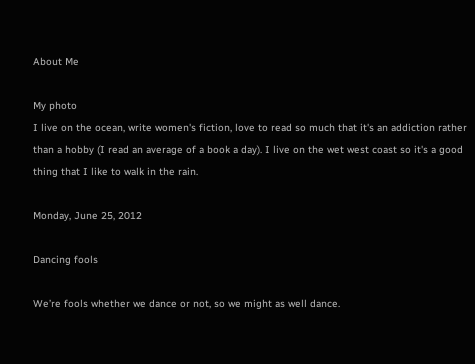About Me

My photo
I live on the ocean, write women's fiction, love to read so much that it's an addiction rather than a hobby (I read an average of a book a day). I live on the wet west coast so it's a good thing that I like to walk in the rain.

Monday, June 25, 2012

Dancing fools

We’re fools whether we dance or not, so we might as well dance.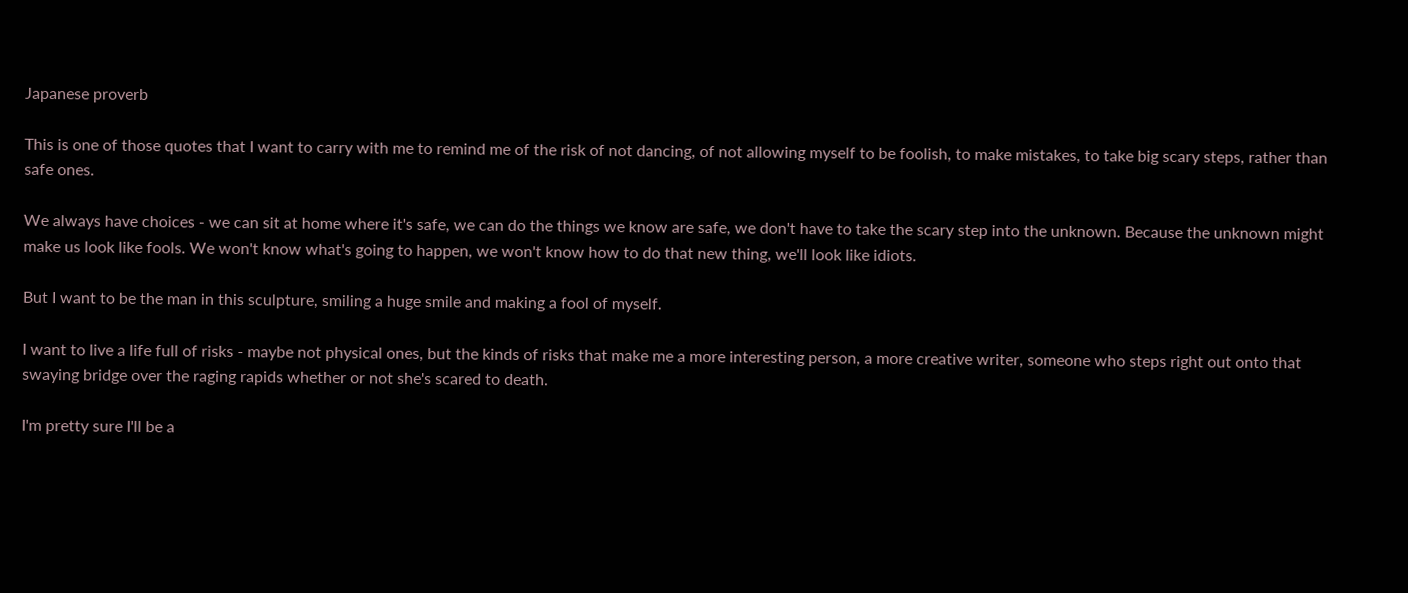Japanese proverb

This is one of those quotes that I want to carry with me to remind me of the risk of not dancing, of not allowing myself to be foolish, to make mistakes, to take big scary steps, rather than safe ones.

We always have choices - we can sit at home where it's safe, we can do the things we know are safe, we don't have to take the scary step into the unknown. Because the unknown might make us look like fools. We won't know what's going to happen, we won't know how to do that new thing, we'll look like idiots.

But I want to be the man in this sculpture, smiling a huge smile and making a fool of myself.

I want to live a life full of risks - maybe not physical ones, but the kinds of risks that make me a more interesting person, a more creative writer, someone who steps right out onto that swaying bridge over the raging rapids whether or not she's scared to death.

I'm pretty sure I'll be a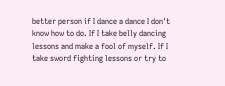better person if I dance a dance I don't know how to do. If I take belly dancing lessons and make a fool of myself. If I take sword fighting lessons or try to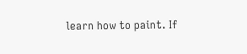learn how to paint. If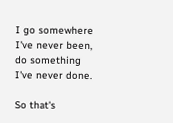I go somewhere I've never been, do something I've never done.

So that's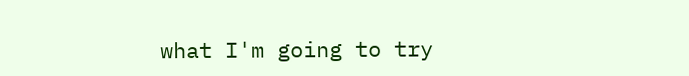what I'm going to try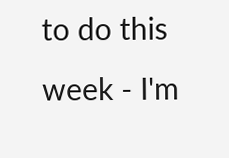to do this week - I'm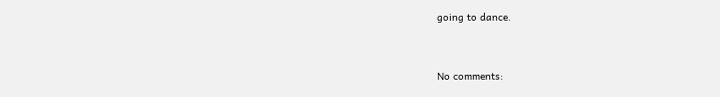going to dance.


No comments: